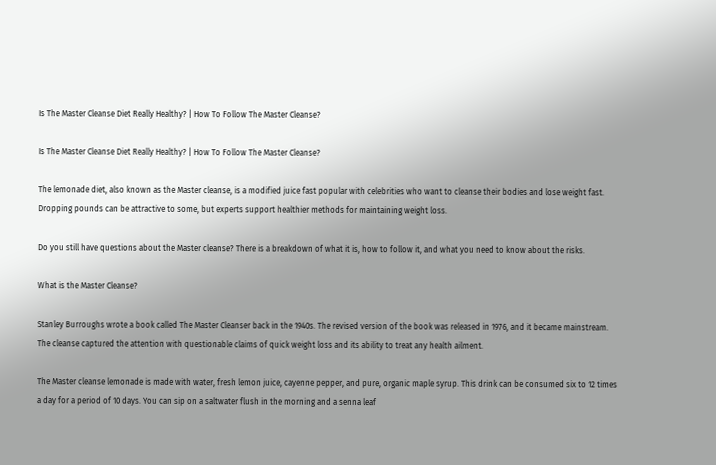Is The Master Cleanse Diet Really Healthy? | How To Follow The Master Cleanse?

Is The Master Cleanse Diet Really Healthy? | How To Follow The Master Cleanse?

The lemonade diet, also known as the Master cleanse, is a modified juice fast popular with celebrities who want to cleanse their bodies and lose weight fast. Dropping pounds can be attractive to some, but experts support healthier methods for maintaining weight loss.

Do you still have questions about the Master cleanse? There is a breakdown of what it is, how to follow it, and what you need to know about the risks.

What is the Master Cleanse?

Stanley Burroughs wrote a book called The Master Cleanser back in the 1940s. The revised version of the book was released in 1976, and it became mainstream. The cleanse captured the attention with questionable claims of quick weight loss and its ability to treat any health ailment.

The Master cleanse lemonade is made with water, fresh lemon juice, cayenne pepper, and pure, organic maple syrup. This drink can be consumed six to 12 times a day for a period of 10 days. You can sip on a saltwater flush in the morning and a senna leaf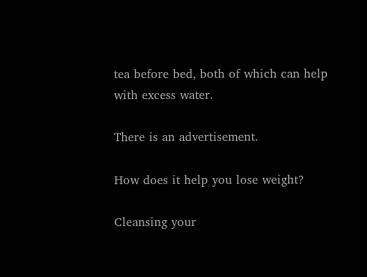tea before bed, both of which can help with excess water.

There is an advertisement.

How does it help you lose weight?

Cleansing your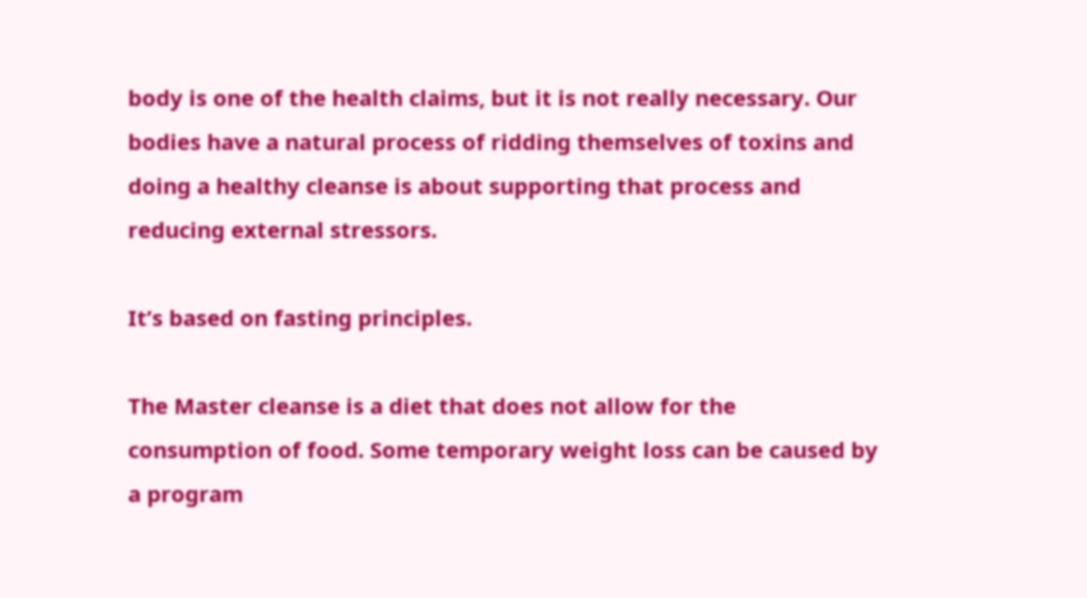body is one of the health claims, but it is not really necessary. Our bodies have a natural process of ridding themselves of toxins and doing a healthy cleanse is about supporting that process and reducing external stressors.

It’s based on fasting principles.

The Master cleanse is a diet that does not allow for the consumption of food. Some temporary weight loss can be caused by a program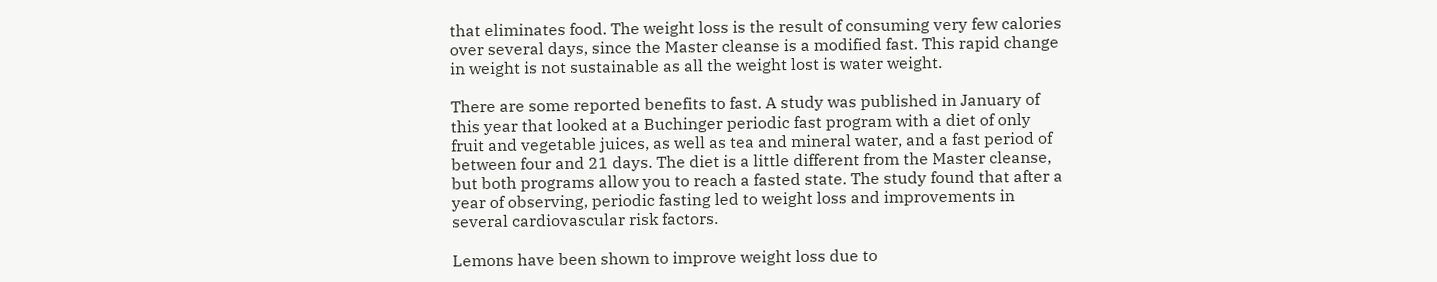that eliminates food. The weight loss is the result of consuming very few calories over several days, since the Master cleanse is a modified fast. This rapid change in weight is not sustainable as all the weight lost is water weight.

There are some reported benefits to fast. A study was published in January of this year that looked at a Buchinger periodic fast program with a diet of only fruit and vegetable juices, as well as tea and mineral water, and a fast period of between four and 21 days. The diet is a little different from the Master cleanse, but both programs allow you to reach a fasted state. The study found that after a year of observing, periodic fasting led to weight loss and improvements in several cardiovascular risk factors.

Lemons have been shown to improve weight loss due to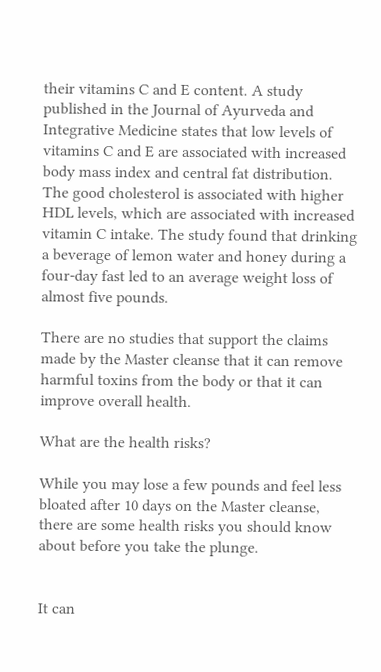their vitamins C and E content. A study published in the Journal of Ayurveda and Integrative Medicine states that low levels of vitamins C and E are associated with increased body mass index and central fat distribution. The good cholesterol is associated with higher HDL levels, which are associated with increased vitamin C intake. The study found that drinking a beverage of lemon water and honey during a four-day fast led to an average weight loss of almost five pounds.

There are no studies that support the claims made by the Master cleanse that it can remove harmful toxins from the body or that it can improve overall health.

What are the health risks?

While you may lose a few pounds and feel less bloated after 10 days on the Master cleanse, there are some health risks you should know about before you take the plunge.


It can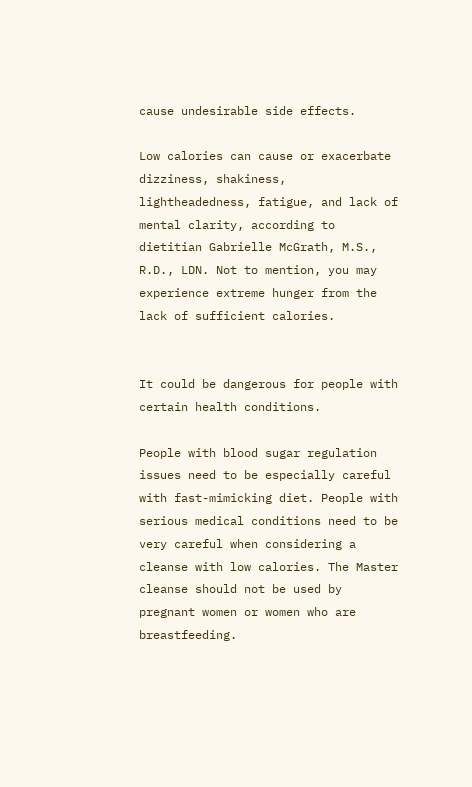cause undesirable side effects.

Low calories can cause or exacerbate dizziness, shakiness, lightheadedness, fatigue, and lack of mental clarity, according to dietitian Gabrielle McGrath, M.S., R.D., LDN. Not to mention, you may experience extreme hunger from the lack of sufficient calories.


It could be dangerous for people with certain health conditions.

People with blood sugar regulation issues need to be especially careful with fast-mimicking diet. People with serious medical conditions need to be very careful when considering a cleanse with low calories. The Master cleanse should not be used by pregnant women or women who are breastfeeding.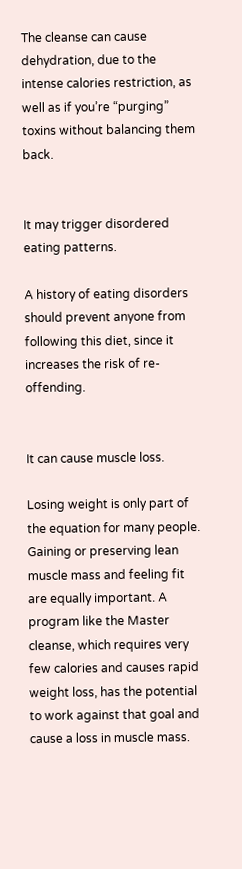The cleanse can cause dehydration, due to the intense calories restriction, as well as if you’re “purging” toxins without balancing them back.


It may trigger disordered eating patterns.

A history of eating disorders should prevent anyone from following this diet, since it increases the risk of re-offending.


It can cause muscle loss.

Losing weight is only part of the equation for many people. Gaining or preserving lean muscle mass and feeling fit are equally important. A program like the Master cleanse, which requires very few calories and causes rapid weight loss, has the potential to work against that goal and cause a loss in muscle mass.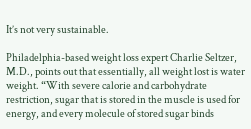It’s not very sustainable.

Philadelphia-based weight loss expert Charlie Seltzer, M.D., points out that essentially, all weight lost is water weight. “With severe calorie and carbohydrate restriction, sugar that is stored in the muscle is used for energy, and every molecule of stored sugar binds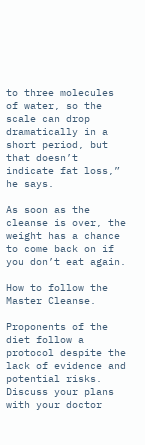to three molecules of water, so the scale can drop dramatically in a short period, but that doesn’t indicate fat loss,” he says.

As soon as the cleanse is over, the weight has a chance to come back on if you don’t eat again.

How to follow the Master Cleanse.

Proponents of the diet follow a protocol despite the lack of evidence and potential risks. Discuss your plans with your doctor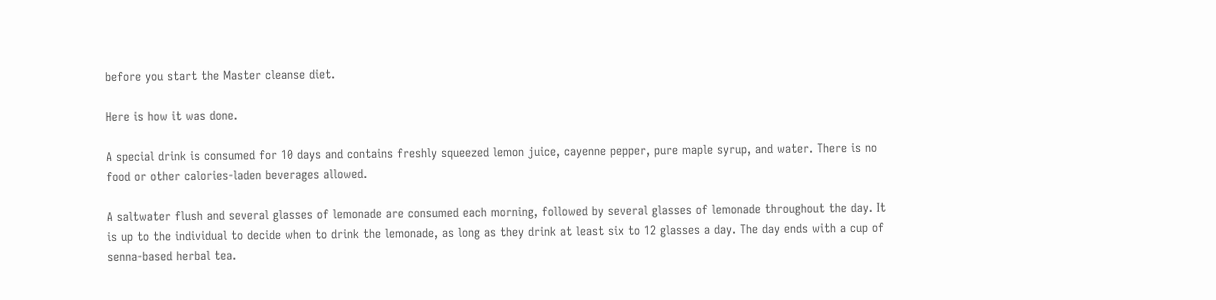before you start the Master cleanse diet.

Here is how it was done.

A special drink is consumed for 10 days and contains freshly squeezed lemon juice, cayenne pepper, pure maple syrup, and water. There is no food or other calories-laden beverages allowed.

A saltwater flush and several glasses of lemonade are consumed each morning, followed by several glasses of lemonade throughout the day. It is up to the individual to decide when to drink the lemonade, as long as they drink at least six to 12 glasses a day. The day ends with a cup of senna-based herbal tea.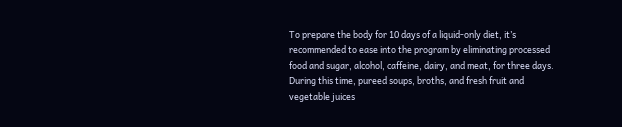To prepare the body for 10 days of a liquid-only diet, it’s recommended to ease into the program by eliminating processed food and sugar, alcohol, caffeine, dairy, and meat, for three days. During this time, pureed soups, broths, and fresh fruit and vegetable juices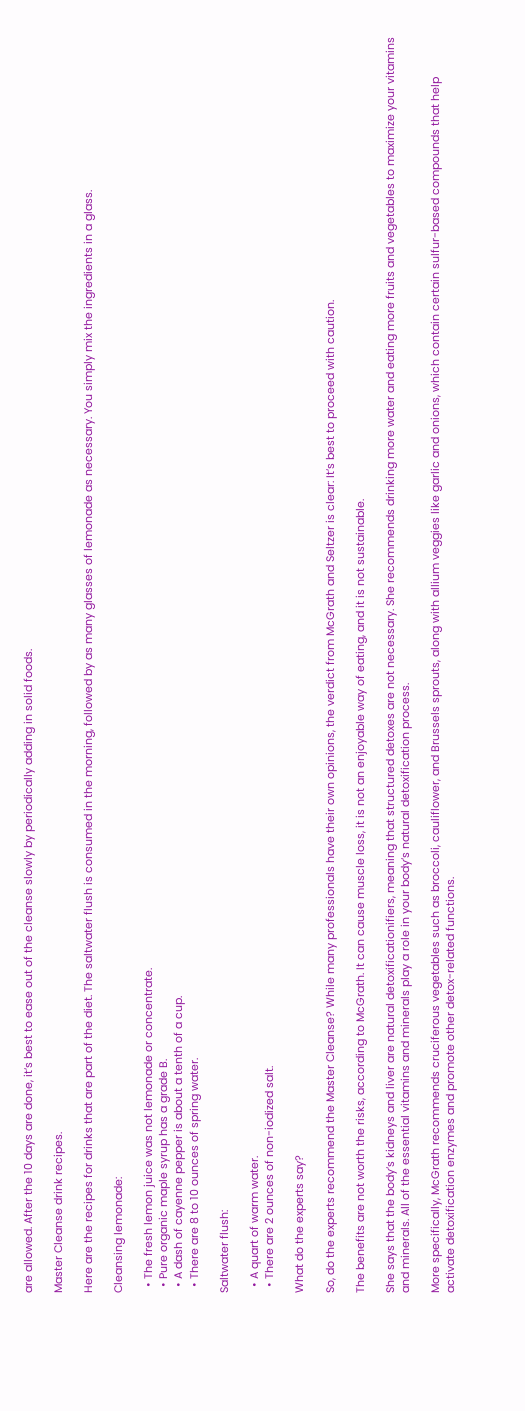are allowed. After the 10 days are done, it’s best to ease out of the cleanse slowly by periodically adding in solid foods.

Master Cleanse drink recipes.

Here are the recipes for drinks that are part of the diet. The saltwater flush is consumed in the morning, followed by as many glasses of lemonade as necessary. You simply mix the ingredients in a glass.

Cleansing lemonade:

  • The fresh lemon juice was not lemonade or concentrate.
  • Pure organic maple syrup has a grade B.
  • A dash of cayenne pepper is about a tenth of a cup.
  • There are 8 to 10 ounces of spring water.

Saltwater flush:

  • A quart of warm water.
  • There are 2 ounces of non-iodized salt.

What do the experts say?

So, do the experts recommend the Master Cleanse? While many professionals have their own opinions, the verdict from McGrath and Seltzer is clear: It’s best to proceed with caution.

The benefits are not worth the risks, according to McGrath. It can cause muscle loss, it is not an enjoyable way of eating, and it is not sustainable.

She says that the body’s kidneys and liver are natural detoxificationifiers, meaning that structured detoxes are not necessary. She recommends drinking more water and eating more fruits and vegetables to maximize your vitamins and minerals. All of the essential vitamins and minerals play a role in your body’s natural detoxification process.

More specifically, McGrath recommends cruciferous vegetables such as broccoli, cauliflower, and Brussels sprouts, along with allium veggies like garlic and onions, which contain certain sulfur-based compounds that help activate detoxification enzymes and promote other detox-related functions.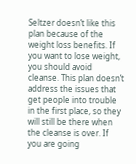Seltzer doesn’t like this plan because of the weight loss benefits. If you want to lose weight, you should avoid cleanse. This plan doesn’t address the issues that get people into trouble in the first place, so they will still be there when the cleanse is over. If you are going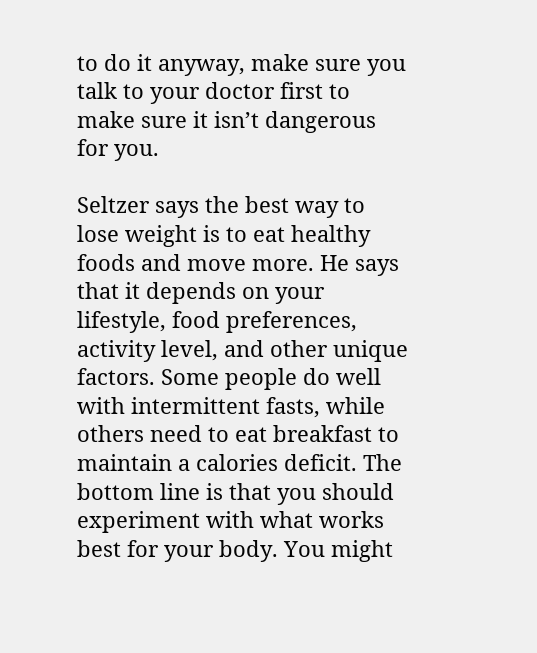to do it anyway, make sure you talk to your doctor first to make sure it isn’t dangerous for you.

Seltzer says the best way to lose weight is to eat healthy foods and move more. He says that it depends on your lifestyle, food preferences, activity level, and other unique factors. Some people do well with intermittent fasts, while others need to eat breakfast to maintain a calories deficit. The bottom line is that you should experiment with what works best for your body. You might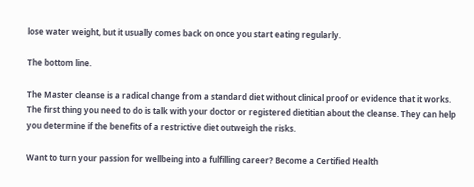lose water weight, but it usually comes back on once you start eating regularly.

The bottom line.

The Master cleanse is a radical change from a standard diet without clinical proof or evidence that it works. The first thing you need to do is talk with your doctor or registered dietitian about the cleanse. They can help you determine if the benefits of a restrictive diet outweigh the risks.

Want to turn your passion for wellbeing into a fulfilling career? Become a Certified Health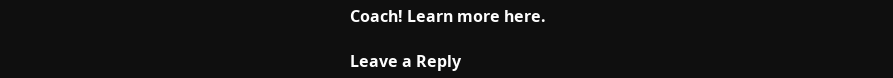Coach! Learn more here.

Leave a Reply